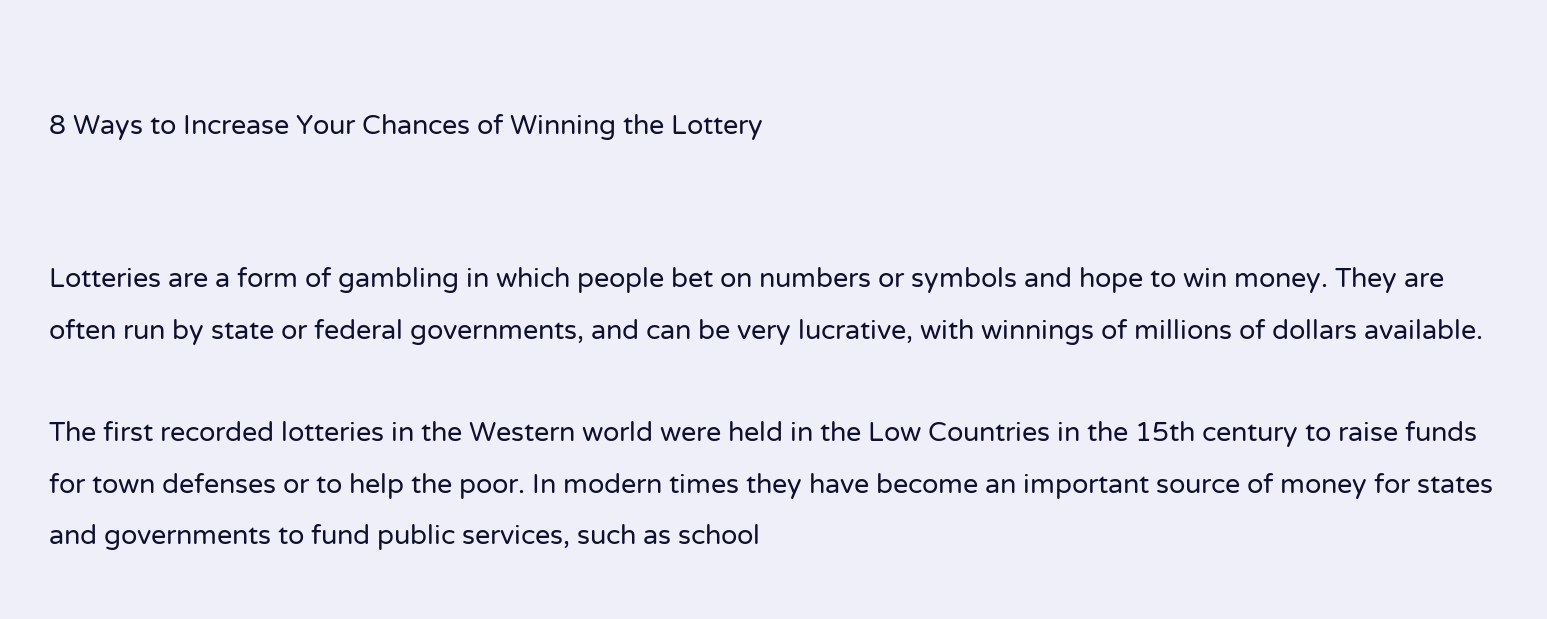8 Ways to Increase Your Chances of Winning the Lottery


Lotteries are a form of gambling in which people bet on numbers or symbols and hope to win money. They are often run by state or federal governments, and can be very lucrative, with winnings of millions of dollars available.

The first recorded lotteries in the Western world were held in the Low Countries in the 15th century to raise funds for town defenses or to help the poor. In modern times they have become an important source of money for states and governments to fund public services, such as school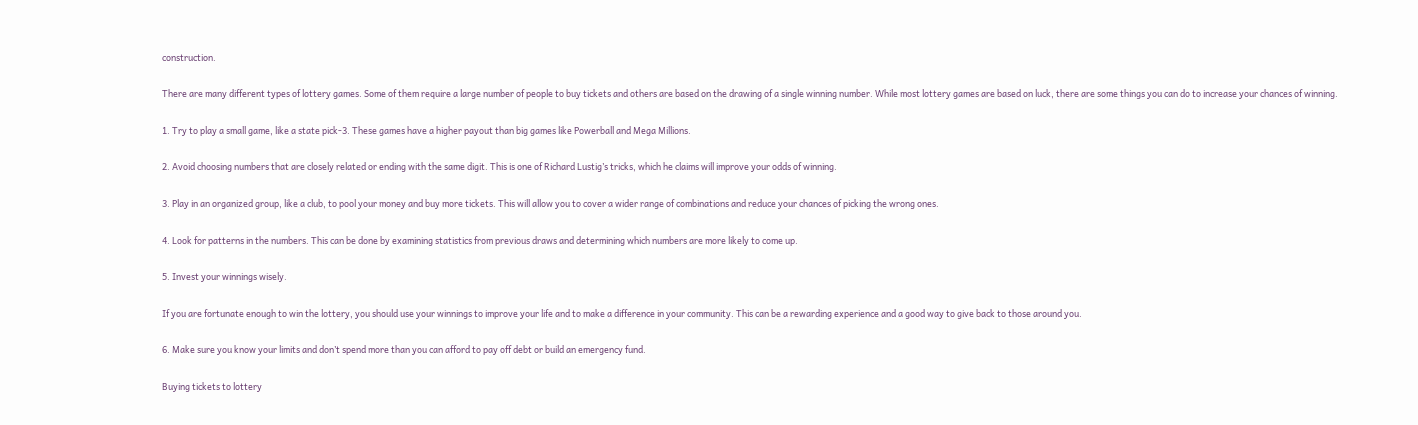construction.

There are many different types of lottery games. Some of them require a large number of people to buy tickets and others are based on the drawing of a single winning number. While most lottery games are based on luck, there are some things you can do to increase your chances of winning.

1. Try to play a small game, like a state pick-3. These games have a higher payout than big games like Powerball and Mega Millions.

2. Avoid choosing numbers that are closely related or ending with the same digit. This is one of Richard Lustig’s tricks, which he claims will improve your odds of winning.

3. Play in an organized group, like a club, to pool your money and buy more tickets. This will allow you to cover a wider range of combinations and reduce your chances of picking the wrong ones.

4. Look for patterns in the numbers. This can be done by examining statistics from previous draws and determining which numbers are more likely to come up.

5. Invest your winnings wisely.

If you are fortunate enough to win the lottery, you should use your winnings to improve your life and to make a difference in your community. This can be a rewarding experience and a good way to give back to those around you.

6. Make sure you know your limits and don’t spend more than you can afford to pay off debt or build an emergency fund.

Buying tickets to lottery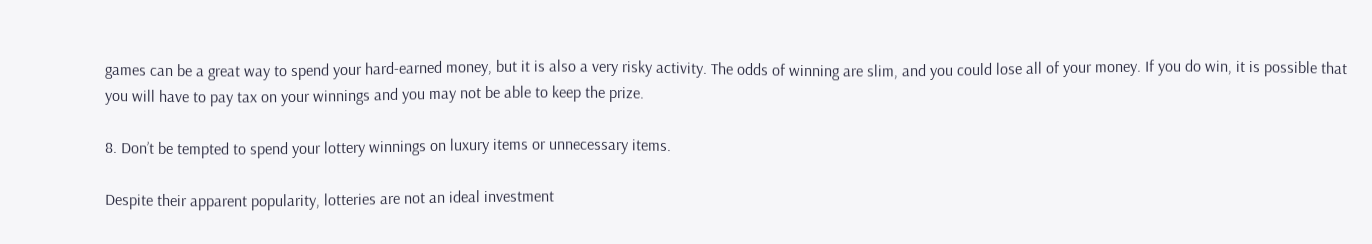games can be a great way to spend your hard-earned money, but it is also a very risky activity. The odds of winning are slim, and you could lose all of your money. If you do win, it is possible that you will have to pay tax on your winnings and you may not be able to keep the prize.

8. Don’t be tempted to spend your lottery winnings on luxury items or unnecessary items.

Despite their apparent popularity, lotteries are not an ideal investment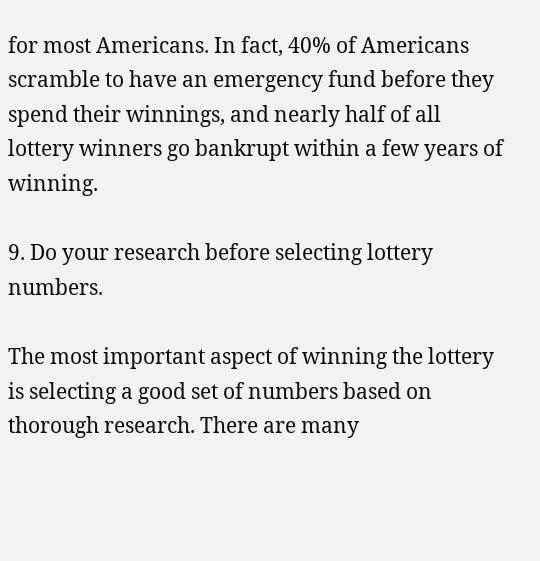for most Americans. In fact, 40% of Americans scramble to have an emergency fund before they spend their winnings, and nearly half of all lottery winners go bankrupt within a few years of winning.

9. Do your research before selecting lottery numbers.

The most important aspect of winning the lottery is selecting a good set of numbers based on thorough research. There are many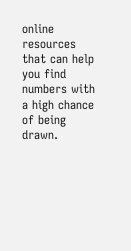online resources that can help you find numbers with a high chance of being drawn.